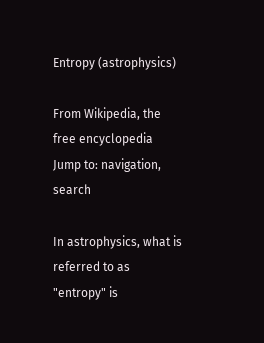Entropy (astrophysics)

From Wikipedia, the free encyclopedia
Jump to: navigation, search

In astrophysics, what is referred to as "entropy" is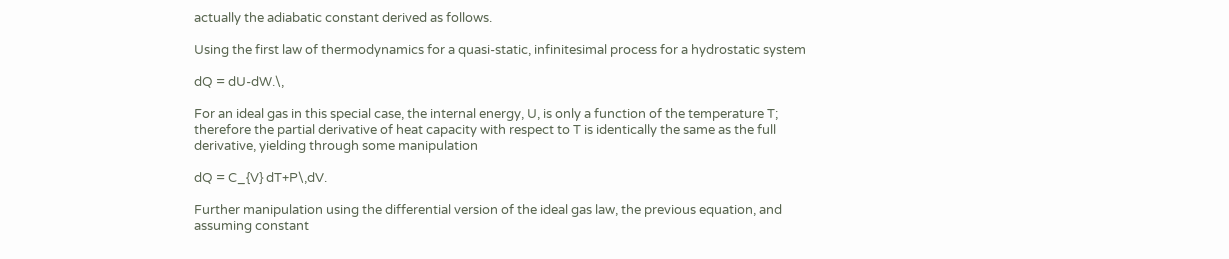actually the adiabatic constant derived as follows.

Using the first law of thermodynamics for a quasi-static, infinitesimal process for a hydrostatic system

dQ = dU-dW.\,

For an ideal gas in this special case, the internal energy, U, is only a function of the temperature T; therefore the partial derivative of heat capacity with respect to T is identically the same as the full derivative, yielding through some manipulation

dQ = C_{V} dT+P\,dV.

Further manipulation using the differential version of the ideal gas law, the previous equation, and assuming constant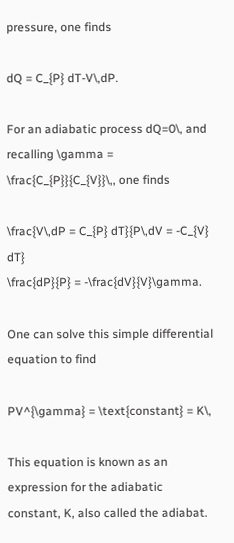pressure, one finds

dQ = C_{P} dT-V\,dP.

For an adiabatic process dQ=0\, and recalling \gamma = \frac{C_{P}}{C_{V}}\,, one finds

\frac{V\,dP = C_{P} dT}{P\,dV = -C_{V} dT}
\frac{dP}{P} = -\frac{dV}{V}\gamma.

One can solve this simple differential equation to find

PV^{\gamma} = \text{constant} = K\,

This equation is known as an expression for the adiabatic constant, K, also called the adiabat.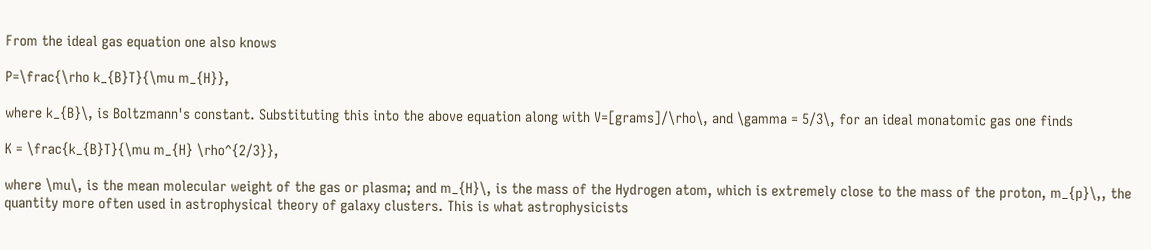From the ideal gas equation one also knows

P=\frac{\rho k_{B}T}{\mu m_{H}},

where k_{B}\, is Boltzmann's constant. Substituting this into the above equation along with V=[grams]/\rho\, and \gamma = 5/3\, for an ideal monatomic gas one finds

K = \frac{k_{B}T}{\mu m_{H} \rho^{2/3}},

where \mu\, is the mean molecular weight of the gas or plasma; and m_{H}\, is the mass of the Hydrogen atom, which is extremely close to the mass of the proton, m_{p}\,, the quantity more often used in astrophysical theory of galaxy clusters. This is what astrophysicists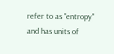refer to as "entropy" and has units of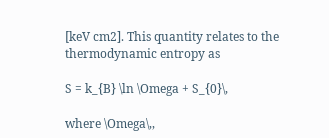[keV cm2]. This quantity relates to the thermodynamic entropy as

S = k_{B} \ln \Omega + S_{0}\,

where \Omega\,,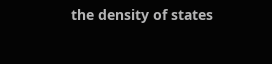the density of states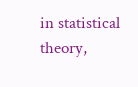in statistical theory,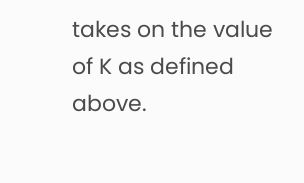takes on the value of K as defined above.